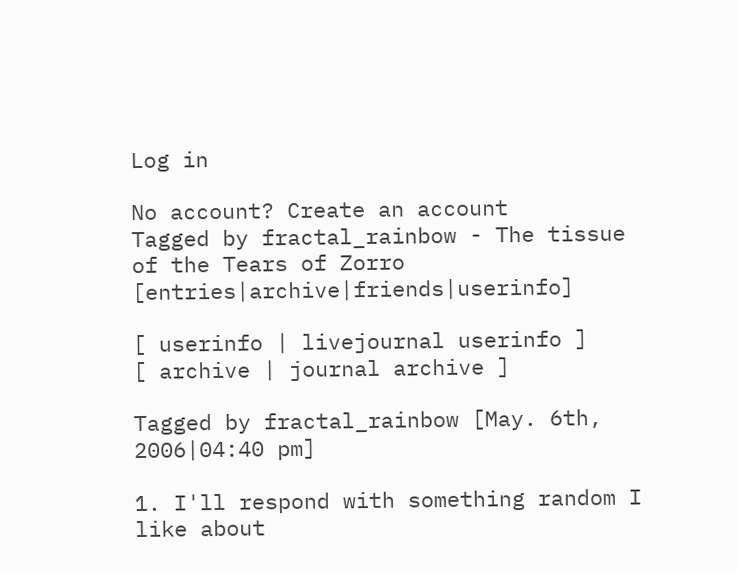Log in

No account? Create an account
Tagged by fractal_rainbow - The tissue of the Tears of Zorro [entries|archive|friends|userinfo]

[ userinfo | livejournal userinfo ]
[ archive | journal archive ]

Tagged by fractal_rainbow [May. 6th, 2006|04:40 pm]

1. I'll respond with something random I like about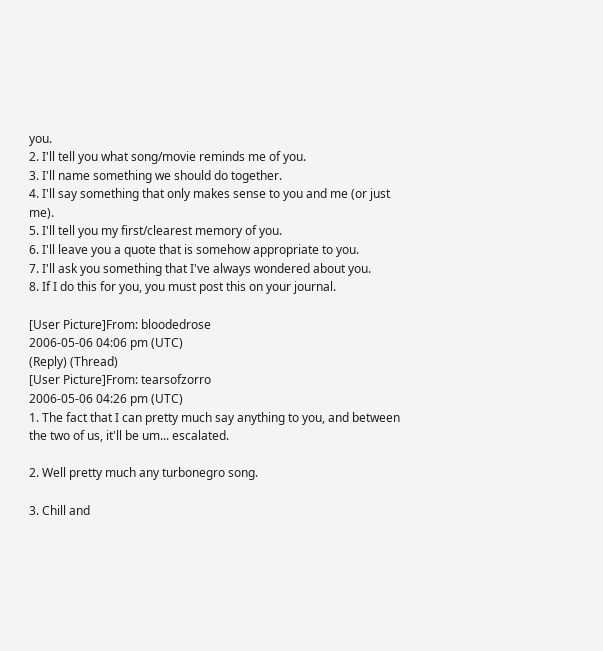you.
2. I'll tell you what song/movie reminds me of you.
3. I'll name something we should do together.
4. I'll say something that only makes sense to you and me (or just me).
5. I'll tell you my first/clearest memory of you.
6. I'll leave you a quote that is somehow appropriate to you.
7. I'll ask you something that I've always wondered about you.
8. If I do this for you, you must post this on your journal.

[User Picture]From: bloodedrose
2006-05-06 04:06 pm (UTC)
(Reply) (Thread)
[User Picture]From: tearsofzorro
2006-05-06 04:26 pm (UTC)
1. The fact that I can pretty much say anything to you, and between the two of us, it'll be um... escalated.

2. Well pretty much any turbonegro song.

3. Chill and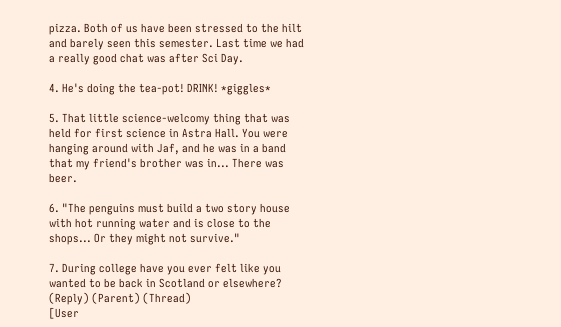pizza. Both of us have been stressed to the hilt and barely seen this semester. Last time we had a really good chat was after Sci Day.

4. He's doing the tea-pot! DRINK! *giggles*

5. That little science-welcomy thing that was held for first science in Astra Hall. You were hanging around with Jaf, and he was in a band that my friend's brother was in... There was beer.

6. "The penguins must build a two story house with hot running water and is close to the shops... Or they might not survive."

7. During college have you ever felt like you wanted to be back in Scotland or elsewhere?
(Reply) (Parent) (Thread)
[User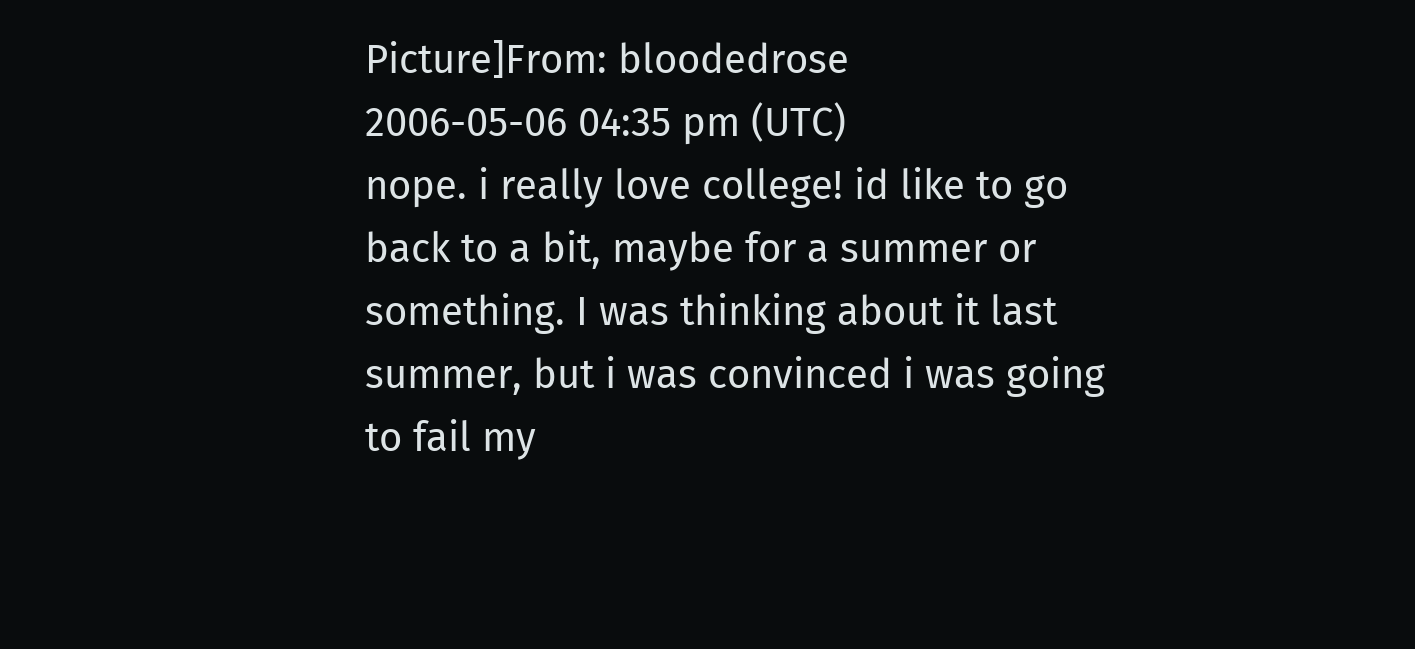Picture]From: bloodedrose
2006-05-06 04:35 pm (UTC)
nope. i really love college! id like to go back to a bit, maybe for a summer or something. I was thinking about it last summer, but i was convinced i was going to fail my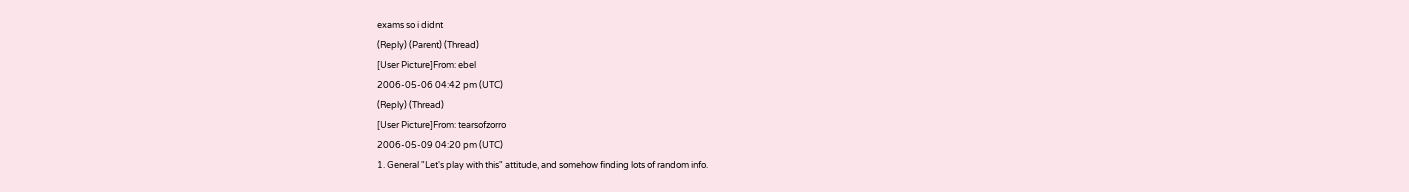exams so i didnt
(Reply) (Parent) (Thread)
[User Picture]From: ebel
2006-05-06 04:42 pm (UTC)
(Reply) (Thread)
[User Picture]From: tearsofzorro
2006-05-09 04:20 pm (UTC)
1. General "Let's play with this" attitude, and somehow finding lots of random info.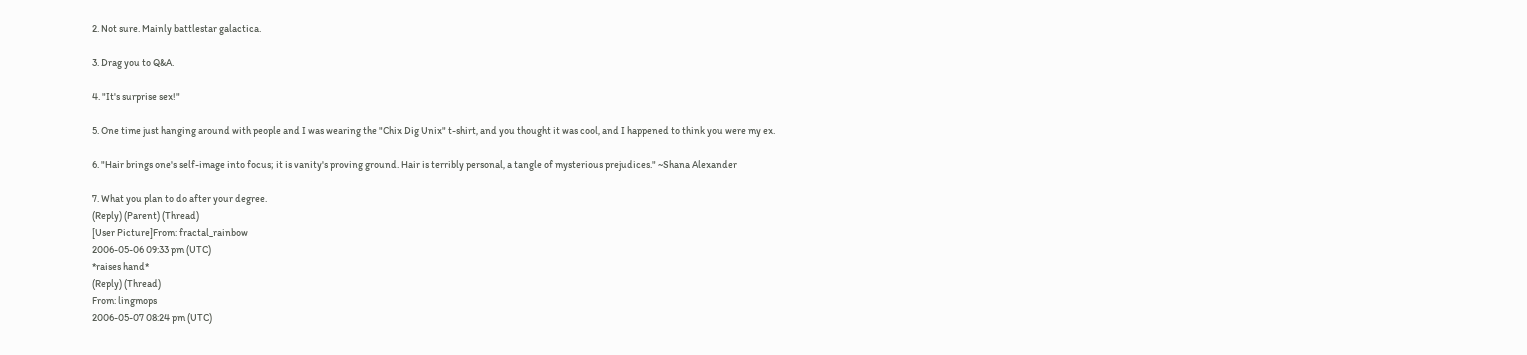2. Not sure. Mainly battlestar galactica.

3. Drag you to Q&A.

4. "It's surprise sex!"

5. One time just hanging around with people and I was wearing the "Chix Dig Unix" t-shirt, and you thought it was cool, and I happened to think you were my ex.

6. "Hair brings one's self-image into focus; it is vanity's proving ground. Hair is terribly personal, a tangle of mysterious prejudices." ~Shana Alexander

7. What you plan to do after your degree.
(Reply) (Parent) (Thread)
[User Picture]From: fractal_rainbow
2006-05-06 09:33 pm (UTC)
*raises hand*
(Reply) (Thread)
From: lingmops
2006-05-07 08:24 pm (UTC)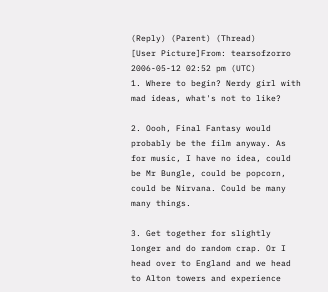(Reply) (Parent) (Thread)
[User Picture]From: tearsofzorro
2006-05-12 02:52 pm (UTC)
1. Where to begin? Nerdy girl with mad ideas, what's not to like?

2. Oooh, Final Fantasy would probably be the film anyway. As for music, I have no idea, could be Mr Bungle, could be popcorn, could be Nirvana. Could be many many things.

3. Get together for slightly longer and do random crap. Or I head over to England and we head to Alton towers and experience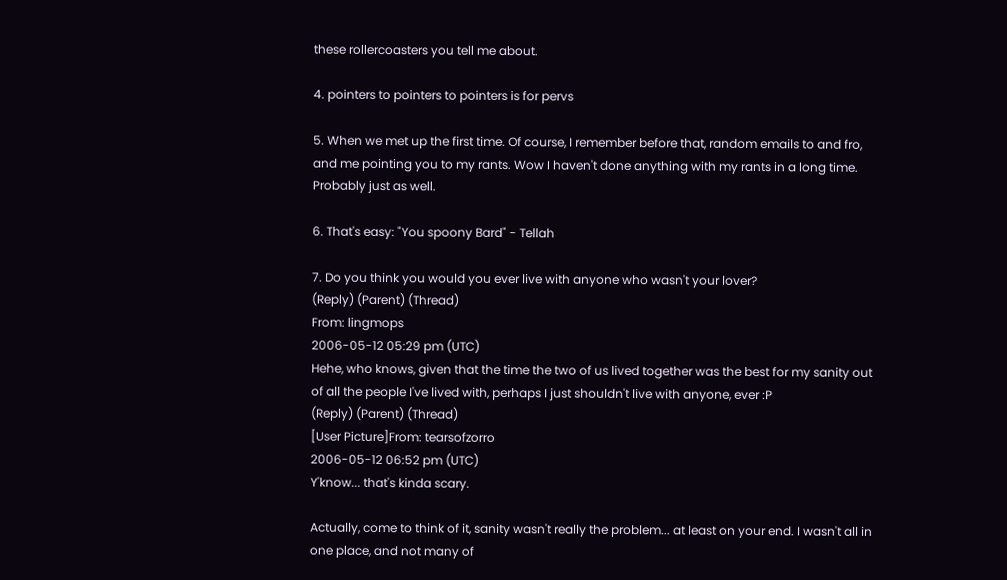these rollercoasters you tell me about.

4. pointers to pointers to pointers is for pervs

5. When we met up the first time. Of course, I remember before that, random emails to and fro, and me pointing you to my rants. Wow I haven't done anything with my rants in a long time. Probably just as well.

6. That's easy: "You spoony Bard" - Tellah

7. Do you think you would you ever live with anyone who wasn't your lover?
(Reply) (Parent) (Thread)
From: lingmops
2006-05-12 05:29 pm (UTC)
Hehe, who knows, given that the time the two of us lived together was the best for my sanity out of all the people I've lived with, perhaps I just shouldn't live with anyone, ever :P
(Reply) (Parent) (Thread)
[User Picture]From: tearsofzorro
2006-05-12 06:52 pm (UTC)
Y'know... that's kinda scary.

Actually, come to think of it, sanity wasn't really the problem... at least on your end. I wasn't all in one place, and not many of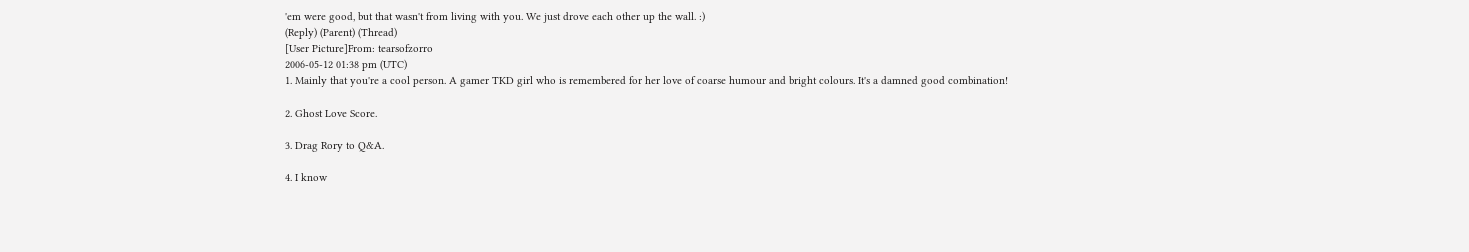'em were good, but that wasn't from living with you. We just drove each other up the wall. :)
(Reply) (Parent) (Thread)
[User Picture]From: tearsofzorro
2006-05-12 01:38 pm (UTC)
1. Mainly that you're a cool person. A gamer TKD girl who is remembered for her love of coarse humour and bright colours. It's a damned good combination!

2. Ghost Love Score.

3. Drag Rory to Q&A.

4. I know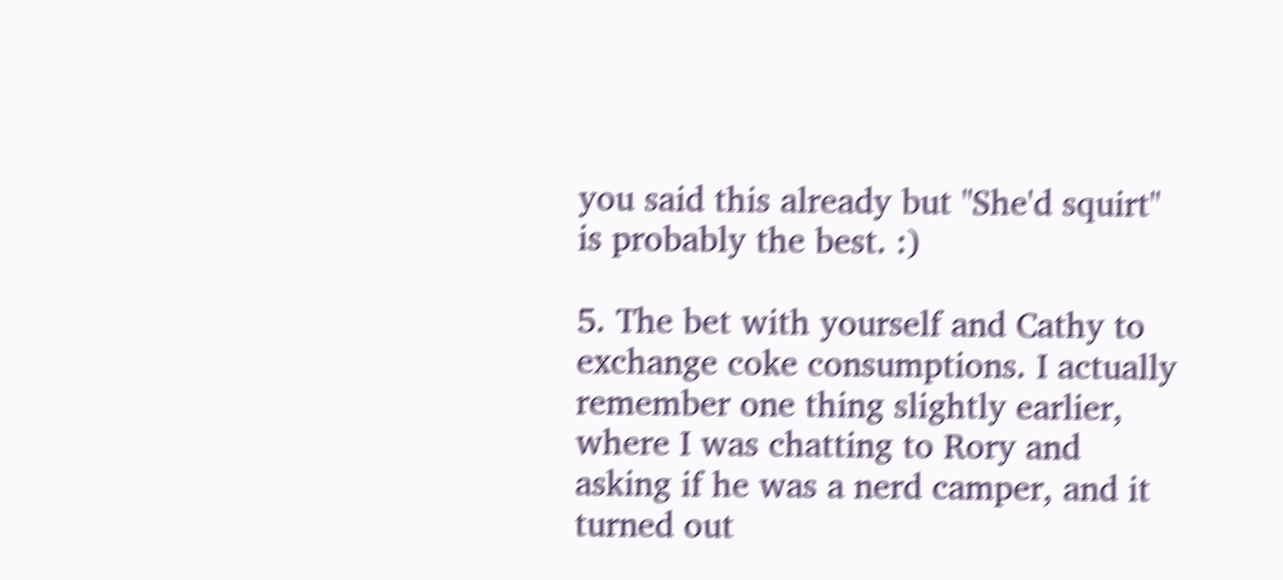you said this already but "She'd squirt" is probably the best. :)

5. The bet with yourself and Cathy to exchange coke consumptions. I actually remember one thing slightly earlier, where I was chatting to Rory and asking if he was a nerd camper, and it turned out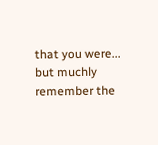that you were... but muchly remember the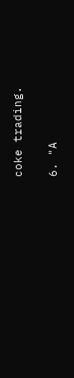coke trading.

6. "A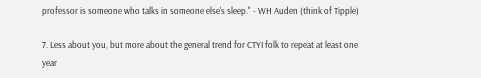professor is someone who talks in someone else's sleep." - WH Auden (think of Tipple)

7. Less about you, but more about the general trend for CTYI folk to repeat at least one year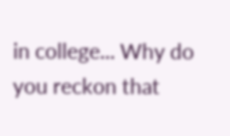in college... Why do you reckon that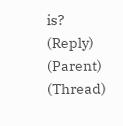is?
(Reply) (Parent) (Thread)